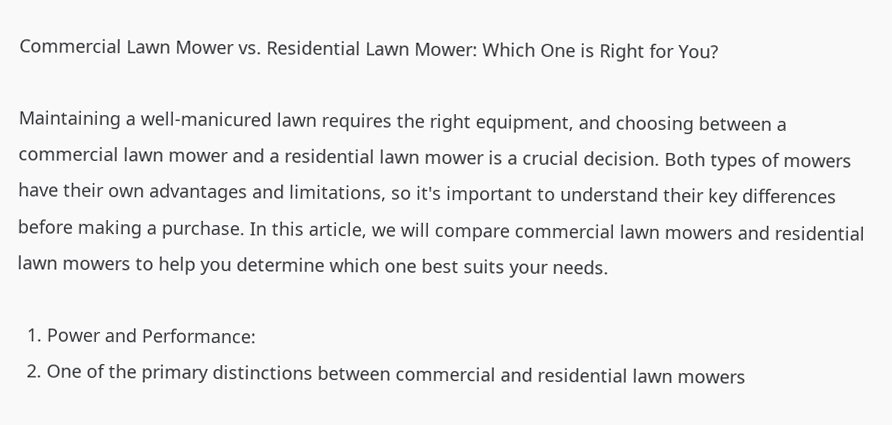Commercial Lawn Mower vs. Residential Lawn Mower: Which One is Right for You?

Maintaining a well-manicured lawn requires the right equipment, and choosing between a commercial lawn mower and a residential lawn mower is a crucial decision. Both types of mowers have their own advantages and limitations, so it's important to understand their key differences before making a purchase. In this article, we will compare commercial lawn mowers and residential lawn mowers to help you determine which one best suits your needs.

  1. Power and Performance:
  2. One of the primary distinctions between commercial and residential lawn mowers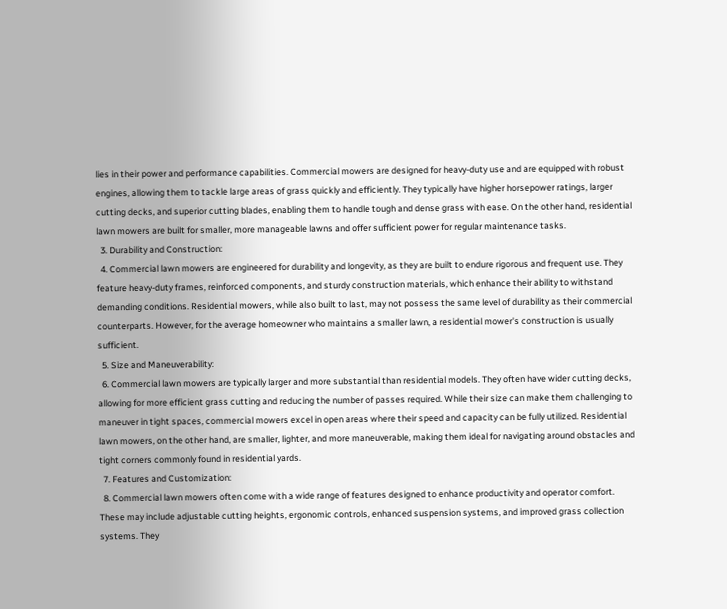lies in their power and performance capabilities. Commercial mowers are designed for heavy-duty use and are equipped with robust engines, allowing them to tackle large areas of grass quickly and efficiently. They typically have higher horsepower ratings, larger cutting decks, and superior cutting blades, enabling them to handle tough and dense grass with ease. On the other hand, residential lawn mowers are built for smaller, more manageable lawns and offer sufficient power for regular maintenance tasks.
  3. Durability and Construction:
  4. Commercial lawn mowers are engineered for durability and longevity, as they are built to endure rigorous and frequent use. They feature heavy-duty frames, reinforced components, and sturdy construction materials, which enhance their ability to withstand demanding conditions. Residential mowers, while also built to last, may not possess the same level of durability as their commercial counterparts. However, for the average homeowner who maintains a smaller lawn, a residential mower's construction is usually sufficient.
  5. Size and Maneuverability:
  6. Commercial lawn mowers are typically larger and more substantial than residential models. They often have wider cutting decks, allowing for more efficient grass cutting and reducing the number of passes required. While their size can make them challenging to maneuver in tight spaces, commercial mowers excel in open areas where their speed and capacity can be fully utilized. Residential lawn mowers, on the other hand, are smaller, lighter, and more maneuverable, making them ideal for navigating around obstacles and tight corners commonly found in residential yards.
  7. Features and Customization:
  8. Commercial lawn mowers often come with a wide range of features designed to enhance productivity and operator comfort. These may include adjustable cutting heights, ergonomic controls, enhanced suspension systems, and improved grass collection systems. They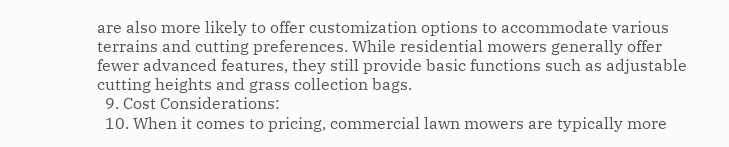are also more likely to offer customization options to accommodate various terrains and cutting preferences. While residential mowers generally offer fewer advanced features, they still provide basic functions such as adjustable cutting heights and grass collection bags.
  9. Cost Considerations:
  10. When it comes to pricing, commercial lawn mowers are typically more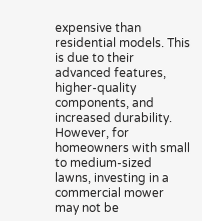expensive than residential models. This is due to their advanced features, higher-quality components, and increased durability. However, for homeowners with small to medium-sized lawns, investing in a commercial mower may not be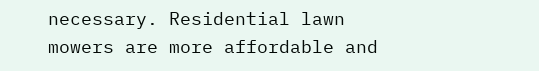necessary. Residential lawn mowers are more affordable and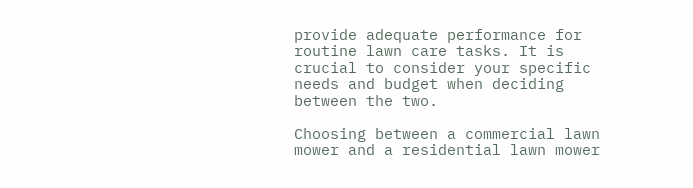provide adequate performance for routine lawn care tasks. It is crucial to consider your specific needs and budget when deciding between the two.

Choosing between a commercial lawn mower and a residential lawn mower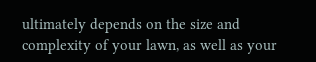ultimately depends on the size and complexity of your lawn, as well as your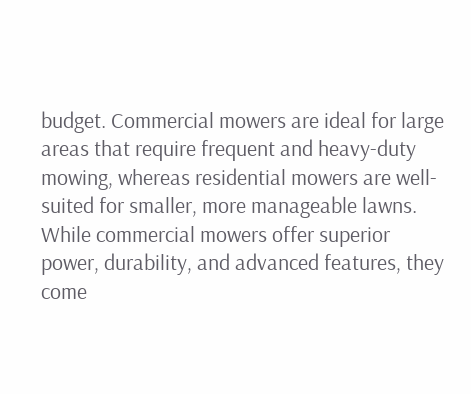budget. Commercial mowers are ideal for large areas that require frequent and heavy-duty mowing, whereas residential mowers are well-suited for smaller, more manageable lawns. While commercial mowers offer superior power, durability, and advanced features, they come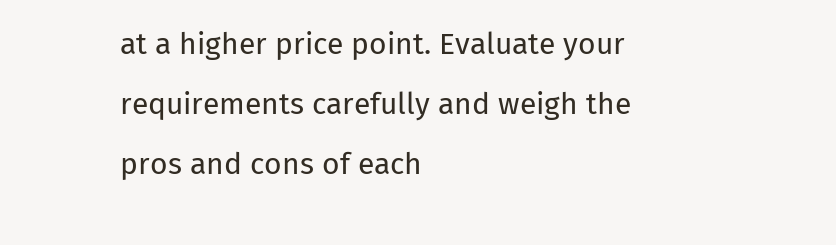at a higher price point. Evaluate your requirements carefully and weigh the pros and cons of each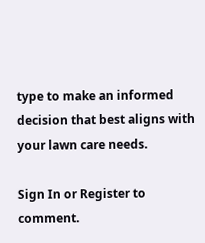type to make an informed decision that best aligns with your lawn care needs.

Sign In or Register to comment.